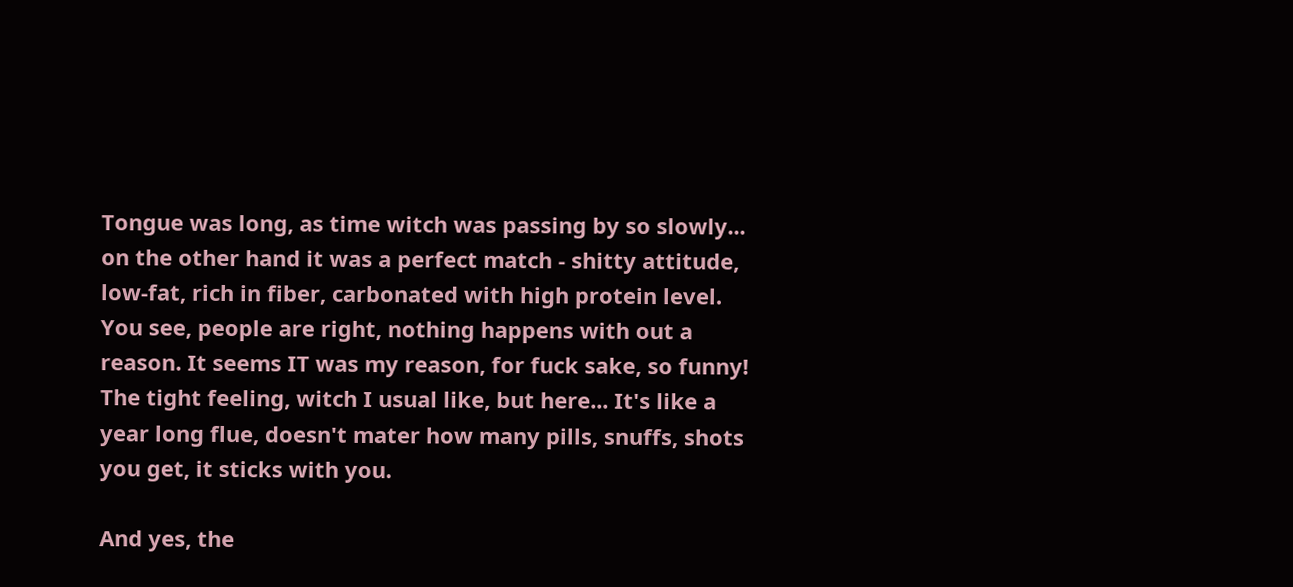Tongue was long, as time witch was passing by so slowly... on the other hand it was a perfect match - shitty attitude, low-fat, rich in fiber, carbonated with high protein level.
You see, people are right, nothing happens with out a reason. It seems IT was my reason, for fuck sake, so funny! The tight feeling, witch I usual like, but here... It's like a year long flue, doesn't mater how many pills, snuffs, shots you get, it sticks with you.

And yes, the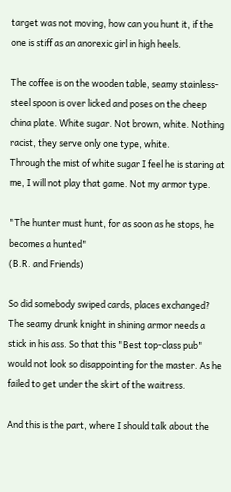target was not moving, how can you hunt it, if the one is stiff as an anorexic girl in high heels.

The coffee is on the wooden table, seamy stainless-steel spoon is over licked and poses on the cheep china plate. White sugar. Not brown, white. Nothing racist, they serve only one type, white.
Through the mist of white sugar I feel he is staring at me, I will not play that game. Not my armor type.

"The hunter must hunt, for as soon as he stops, he becomes a hunted"
(B.R. and Friends)

So did somebody swiped cards, places exchanged? The seamy drunk knight in shining armor needs a stick in his ass. So that this "Best top-class pub" would not look so disappointing for the master. As he failed to get under the skirt of the waitress.

And this is the part, where I should talk about the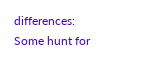differences:
Some hunt for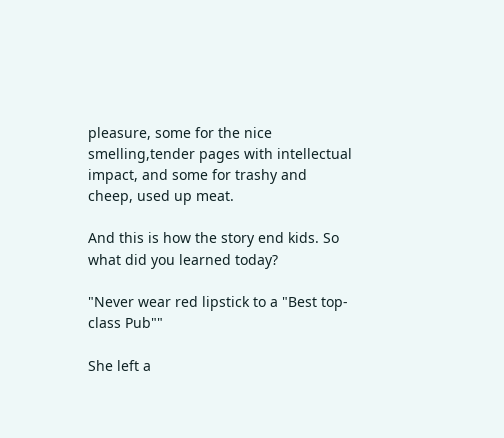pleasure, some for the nice smelling,tender pages with intellectual impact, and some for trashy and cheep, used up meat.

And this is how the story end kids. So what did you learned today?

"Never wear red lipstick to a "Best top-class Pub""

She left a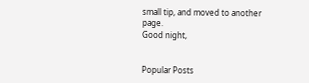small tip, and moved to another page.
Good night,


Popular Posts